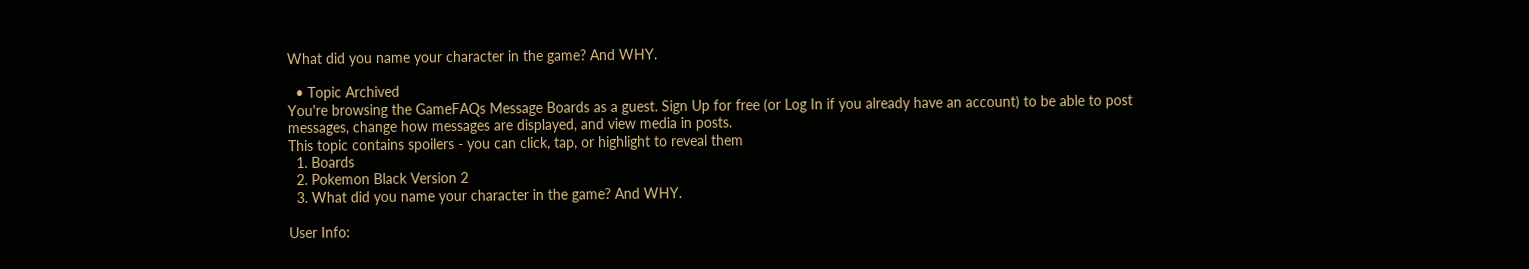What did you name your character in the game? And WHY.

  • Topic Archived
You're browsing the GameFAQs Message Boards as a guest. Sign Up for free (or Log In if you already have an account) to be able to post messages, change how messages are displayed, and view media in posts.
This topic contains spoilers - you can click, tap, or highlight to reveal them
  1. Boards
  2. Pokemon Black Version 2
  3. What did you name your character in the game? And WHY.

User Info: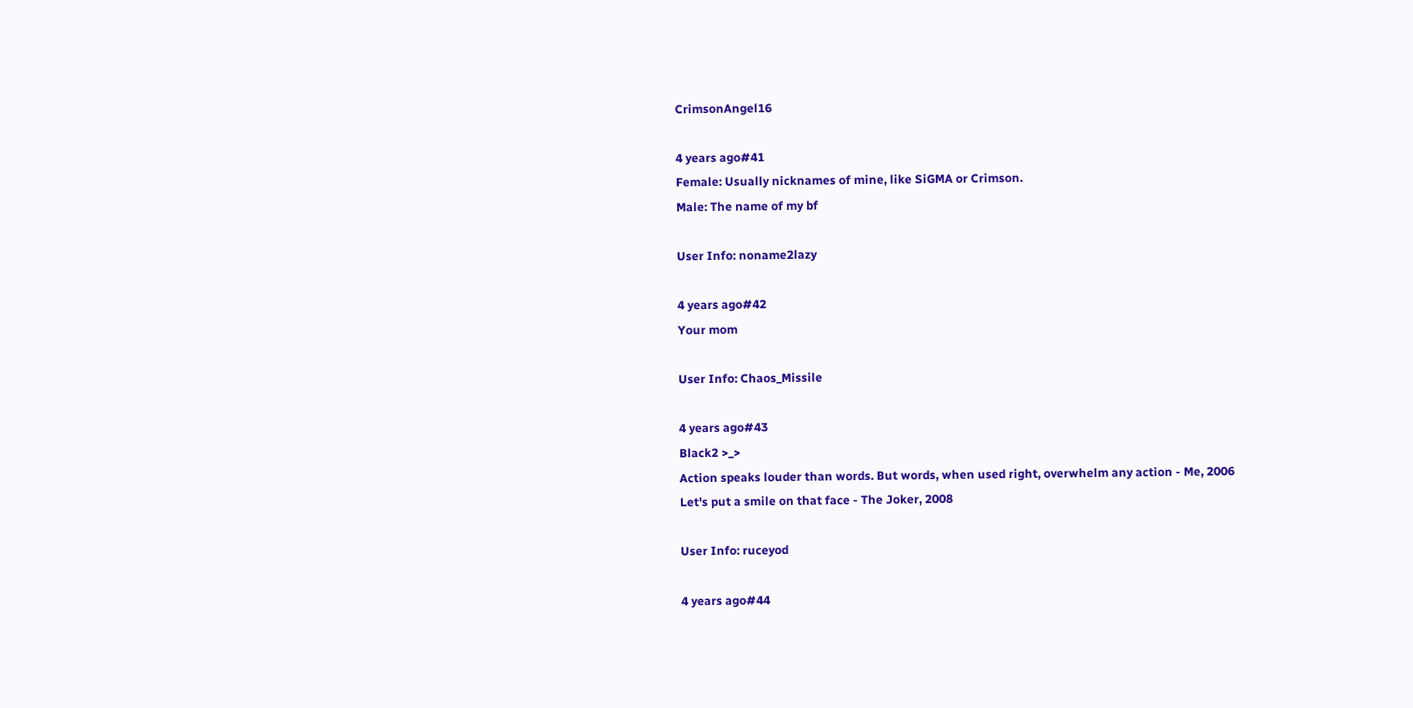CrimsonAngel16

4 years ago#41
Female: Usually nicknames of mine, like SiGMA or Crimson.
Male: The name of my bf

User Info: noname2lazy

4 years ago#42
Your mom

User Info: Chaos_Missile

4 years ago#43
Black2 >_>
Action speaks louder than words. But words, when used right, overwhelm any action - Me, 2006
Let's put a smile on that face - The Joker, 2008

User Info: ruceyod

4 years ago#44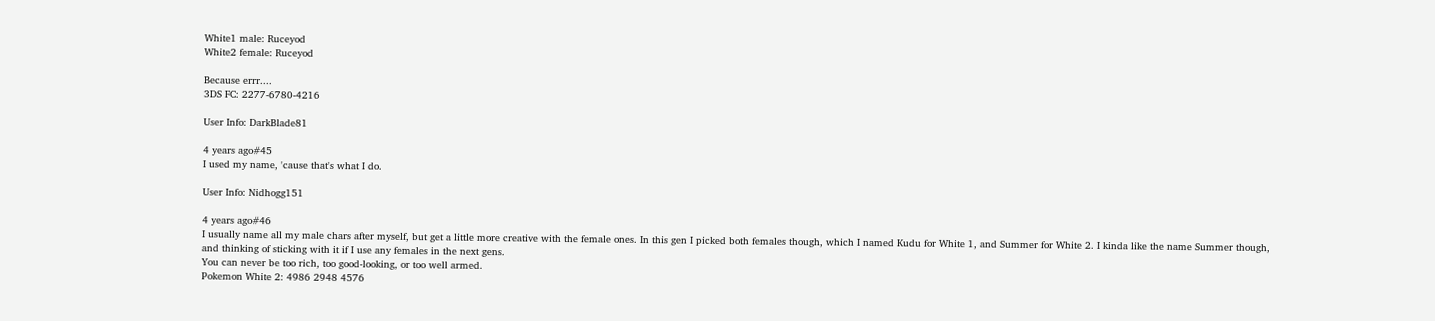White1 male: Ruceyod
White2 female: Ruceyod

Because errr....
3DS FC: 2277-6780-4216

User Info: DarkBlade81

4 years ago#45
I used my name, 'cause that's what I do.

User Info: Nidhogg151

4 years ago#46
I usually name all my male chars after myself, but get a little more creative with the female ones. In this gen I picked both females though, which I named Kudu for White 1, and Summer for White 2. I kinda like the name Summer though, and thinking of sticking with it if I use any females in the next gens.
You can never be too rich, too good-looking, or too well armed.
Pokemon White 2: 4986 2948 4576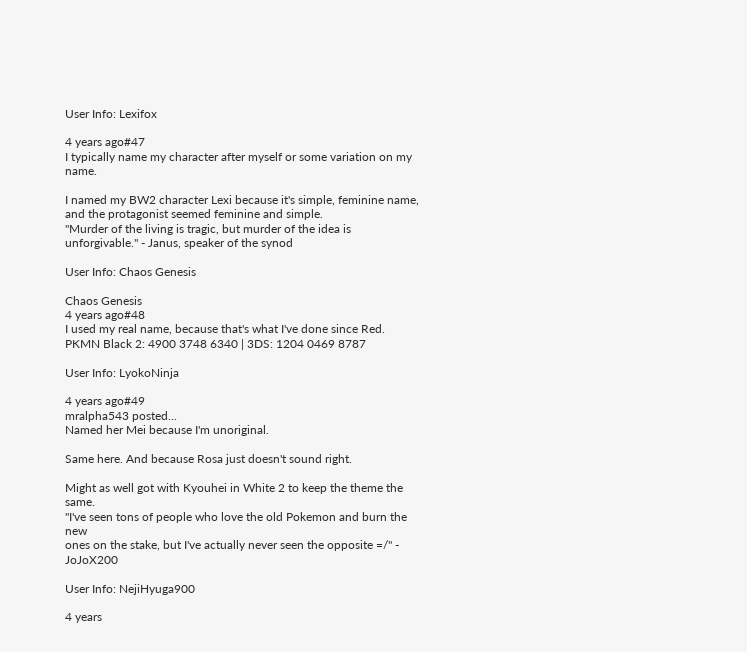User Info: Lexifox

4 years ago#47
I typically name my character after myself or some variation on my name.

I named my BW2 character Lexi because it's simple, feminine name, and the protagonist seemed feminine and simple.
"Murder of the living is tragic, but murder of the idea is unforgivable." - Janus, speaker of the synod

User Info: Chaos Genesis

Chaos Genesis
4 years ago#48
I used my real name, because that's what I've done since Red.
PKMN Black 2: 4900 3748 6340 | 3DS: 1204 0469 8787

User Info: LyokoNinja

4 years ago#49
mralpha543 posted...
Named her Mei because I'm unoriginal.

Same here. And because Rosa just doesn't sound right.

Might as well got with Kyouhei in White 2 to keep the theme the same.
"I've seen tons of people who love the old Pokemon and burn the new
ones on the stake, but I've actually never seen the opposite =/" - JoJoX200

User Info: NejiHyuga900

4 years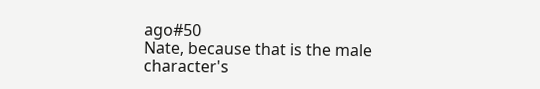ago#50
Nate, because that is the male character's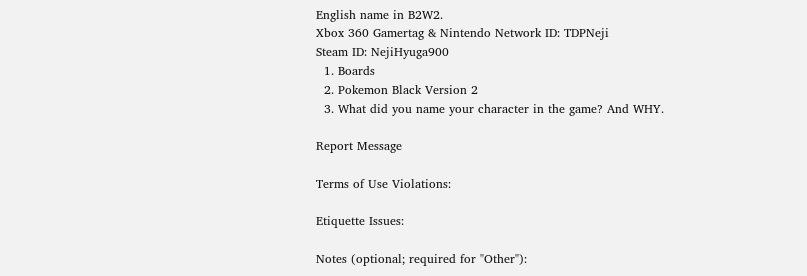English name in B2W2.
Xbox 360 Gamertag & Nintendo Network ID: TDPNeji
Steam ID: NejiHyuga900
  1. Boards
  2. Pokemon Black Version 2
  3. What did you name your character in the game? And WHY.

Report Message

Terms of Use Violations:

Etiquette Issues:

Notes (optional; required for "Other"):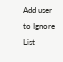Add user to Ignore List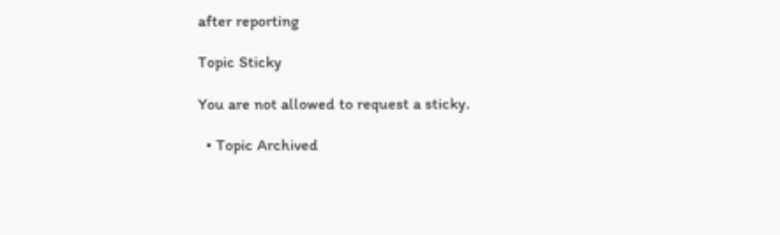after reporting

Topic Sticky

You are not allowed to request a sticky.

  • Topic Archived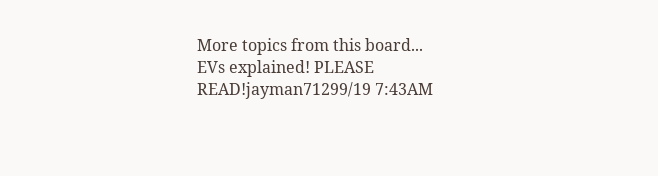More topics from this board...
EVs explained! PLEASE READ!jayman71299/19 7:43AM